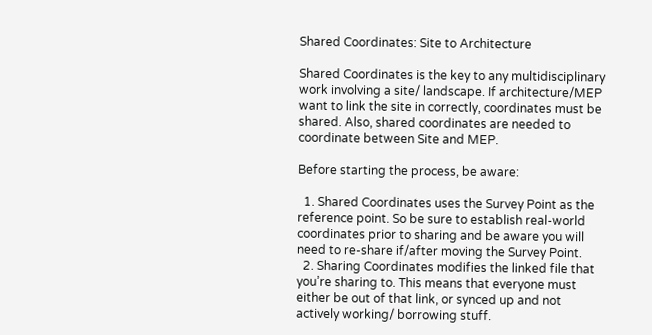Shared Coordinates: Site to Architecture

Shared Coordinates is the key to any multidisciplinary work involving a site/ landscape. If architecture/MEP want to link the site in correctly, coordinates must be shared. Also, shared coordinates are needed to coordinate between Site and MEP.

Before starting the process, be aware:

  1. Shared Coordinates uses the Survey Point as the reference point. So be sure to establish real-world coordinates prior to sharing and be aware you will need to re-share if/after moving the Survey Point.
  2. Sharing Coordinates modifies the linked file that you’re sharing to. This means that everyone must either be out of that link, or synced up and not actively working/ borrowing stuff.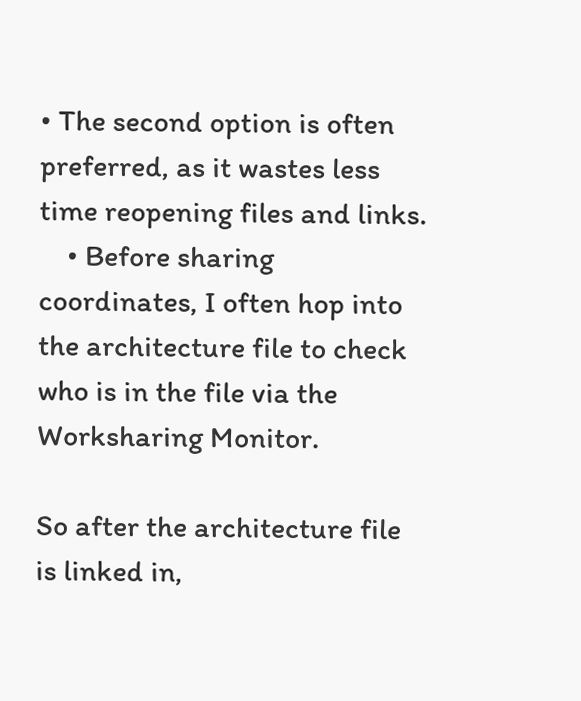• The second option is often preferred, as it wastes less time reopening files and links.
    • Before sharing coordinates, I often hop into the architecture file to check who is in the file via the Worksharing Monitor.

So after the architecture file is linked in,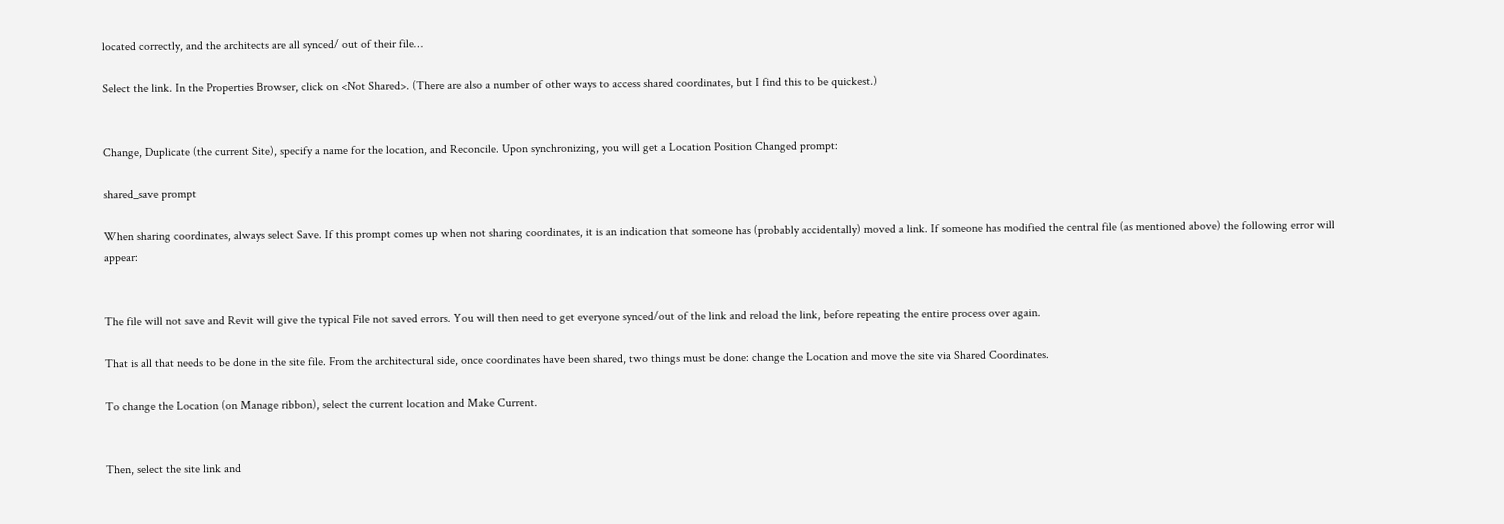located correctly, and the architects are all synced/ out of their file…

Select the link. In the Properties Browser, click on <Not Shared>. (There are also a number of other ways to access shared coordinates, but I find this to be quickest.)


Change, Duplicate (the current Site), specify a name for the location, and Reconcile. Upon synchronizing, you will get a Location Position Changed prompt:

shared_save prompt

When sharing coordinates, always select Save. If this prompt comes up when not sharing coordinates, it is an indication that someone has (probably accidentally) moved a link. If someone has modified the central file (as mentioned above) the following error will appear:


The file will not save and Revit will give the typical File not saved errors. You will then need to get everyone synced/out of the link and reload the link, before repeating the entire process over again.

That is all that needs to be done in the site file. From the architectural side, once coordinates have been shared, two things must be done: change the Location and move the site via Shared Coordinates.

To change the Location (on Manage ribbon), select the current location and Make Current.


Then, select the site link and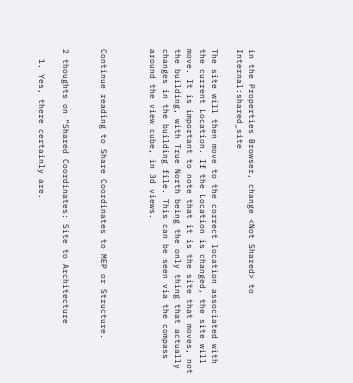in the Properties Browser, change <Not Shared> to Internal:shared_site

The site will then move to the correct location associated with the current Location. If the Location is changed, the site will move. It is important to note that it is the site that moves, not the building, with True North being the only thing that actually changes in the building file. This can be seen via the compass around the view cube, in 3d views.



Continue reading to Share Coordinates to MEP or Structure.


2 thoughts on “Shared Coordinates: Site to Architecture

  1. Yes, there certainly are.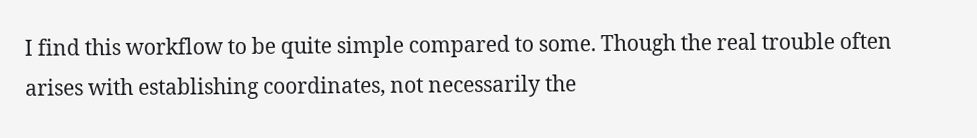I find this workflow to be quite simple compared to some. Though the real trouble often arises with establishing coordinates, not necessarily the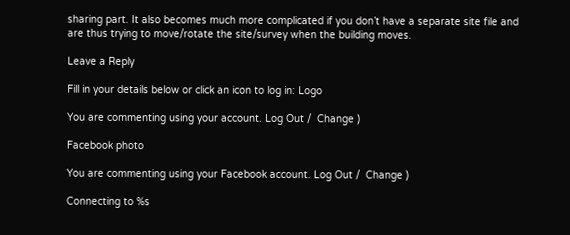sharing part. It also becomes much more complicated if you don’t have a separate site file and are thus trying to move/rotate the site/survey when the building moves.

Leave a Reply

Fill in your details below or click an icon to log in: Logo

You are commenting using your account. Log Out /  Change )

Facebook photo

You are commenting using your Facebook account. Log Out /  Change )

Connecting to %s